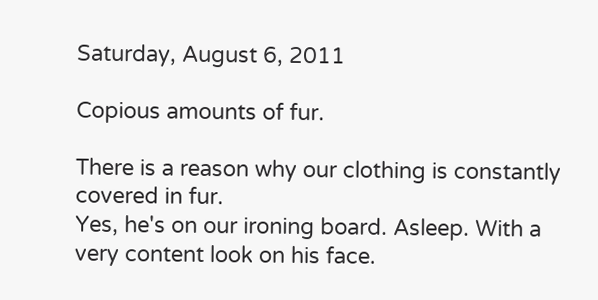Saturday, August 6, 2011

Copious amounts of fur.

There is a reason why our clothing is constantly covered in fur.
Yes, he's on our ironing board. Asleep. With a very content look on his face.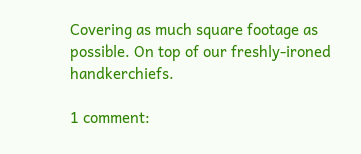Covering as much square footage as possible. On top of our freshly-ironed handkerchiefs.

1 comment: